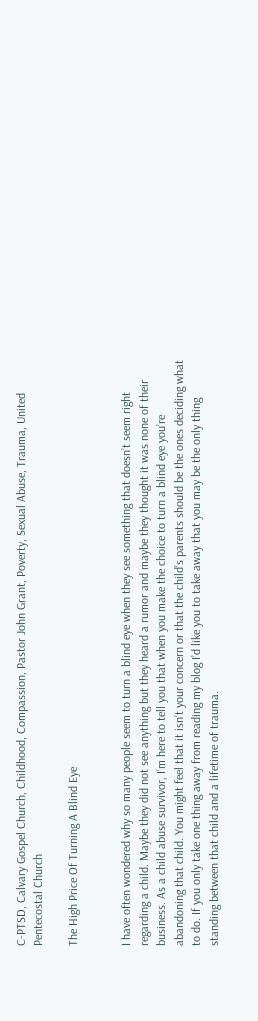C-PTSD, Calvary Gospel Church, Childhood, Compassion, Pastor John Grant, Poverty, Sexual Abuse, Trauma, United Pentecostal Church

The High Price Of Turning A Blind Eye


I have often wondered why so many people seem to turn a blind eye when they see something that doesn’t seem right regarding a child. Maybe they did not see anything but they heard a rumor and maybe they thought it was none of their business. As a child abuse survivor, I’m here to tell you that when you make the choice to turn a blind eye you’re abandoning that child. You might feel that it isn’t your concern or that the child’s parents should be the ones deciding what to do. If you only take one thing away from reading my blog I’d like you to take away that you may be the only thing standing between that child and a lifetime of trauma.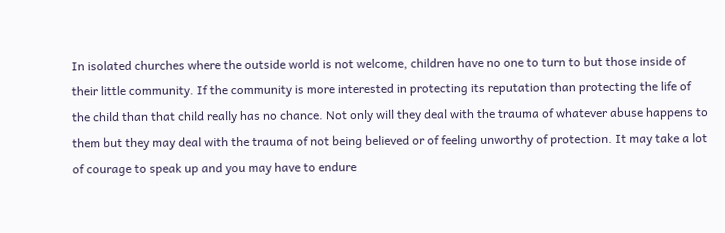In isolated churches where the outside world is not welcome, children have no one to turn to but those inside of their little community. If the community is more interested in protecting its reputation than protecting the life of the child than that child really has no chance. Not only will they deal with the trauma of whatever abuse happens to them but they may deal with the trauma of not being believed or of feeling unworthy of protection. It may take a lot of courage to speak up and you may have to endure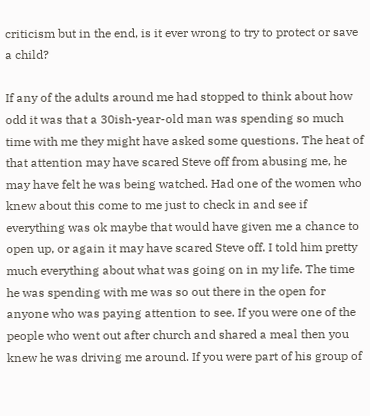criticism but in the end, is it ever wrong to try to protect or save a child?

If any of the adults around me had stopped to think about how odd it was that a 30ish-year-old man was spending so much time with me they might have asked some questions. The heat of that attention may have scared Steve off from abusing me, he may have felt he was being watched. Had one of the women who knew about this come to me just to check in and see if everything was ok maybe that would have given me a chance to open up, or again it may have scared Steve off. I told him pretty much everything about what was going on in my life. The time he was spending with me was so out there in the open for anyone who was paying attention to see. If you were one of the people who went out after church and shared a meal then you knew he was driving me around. If you were part of his group of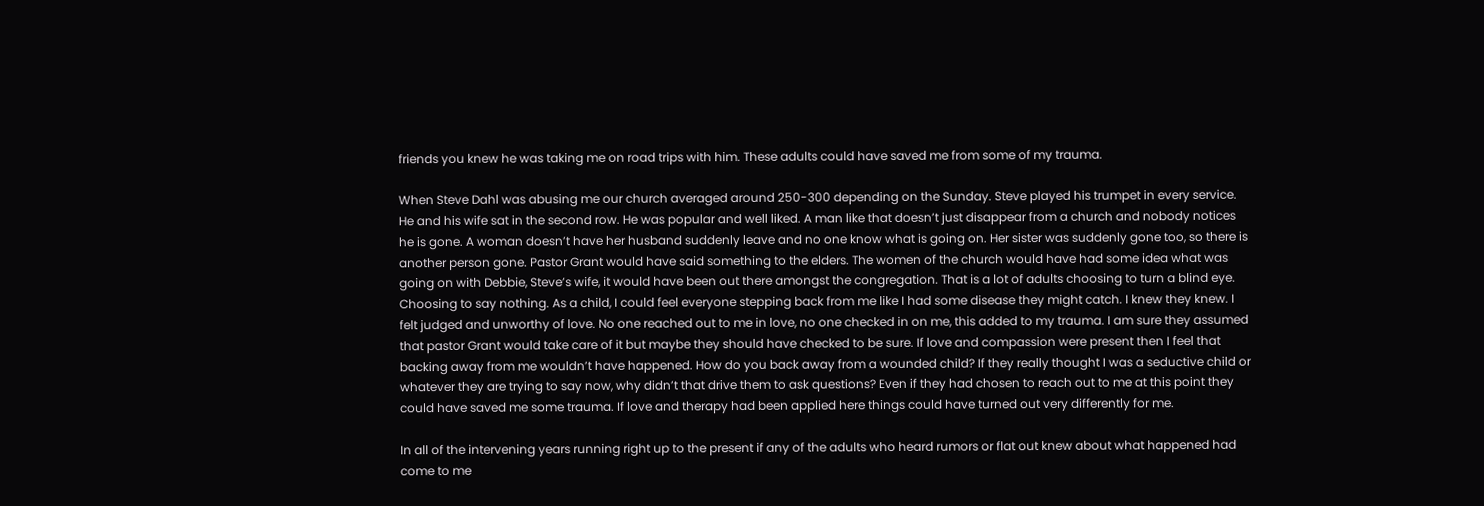friends you knew he was taking me on road trips with him. These adults could have saved me from some of my trauma.

When Steve Dahl was abusing me our church averaged around 250-300 depending on the Sunday. Steve played his trumpet in every service. He and his wife sat in the second row. He was popular and well liked. A man like that doesn’t just disappear from a church and nobody notices he is gone. A woman doesn’t have her husband suddenly leave and no one know what is going on. Her sister was suddenly gone too, so there is another person gone. Pastor Grant would have said something to the elders. The women of the church would have had some idea what was going on with Debbie, Steve’s wife, it would have been out there amongst the congregation. That is a lot of adults choosing to turn a blind eye. Choosing to say nothing. As a child, I could feel everyone stepping back from me like I had some disease they might catch. I knew they knew. I felt judged and unworthy of love. No one reached out to me in love, no one checked in on me, this added to my trauma. I am sure they assumed that pastor Grant would take care of it but maybe they should have checked to be sure. If love and compassion were present then I feel that backing away from me wouldn’t have happened. How do you back away from a wounded child? If they really thought I was a seductive child or whatever they are trying to say now, why didn’t that drive them to ask questions? Even if they had chosen to reach out to me at this point they could have saved me some trauma. If love and therapy had been applied here things could have turned out very differently for me.

In all of the intervening years running right up to the present if any of the adults who heard rumors or flat out knew about what happened had come to me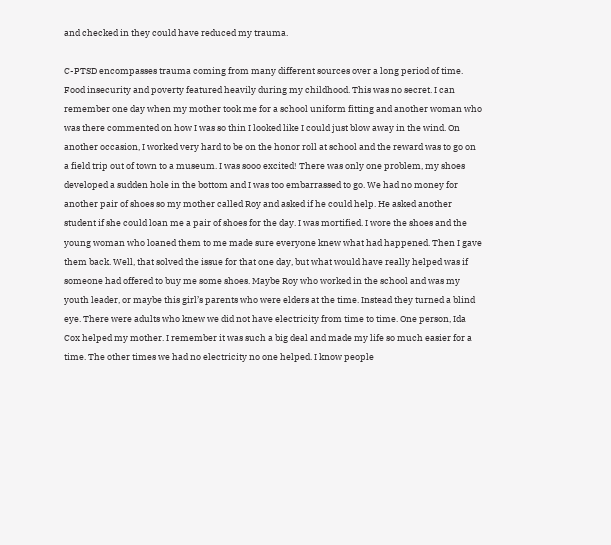and checked in they could have reduced my trauma.

C-PTSD encompasses trauma coming from many different sources over a long period of time. Food insecurity and poverty featured heavily during my childhood. This was no secret. I can remember one day when my mother took me for a school uniform fitting and another woman who was there commented on how I was so thin I looked like I could just blow away in the wind. On another occasion, I worked very hard to be on the honor roll at school and the reward was to go on a field trip out of town to a museum. I was sooo excited! There was only one problem, my shoes developed a sudden hole in the bottom and I was too embarrassed to go. We had no money for another pair of shoes so my mother called Roy and asked if he could help. He asked another student if she could loan me a pair of shoes for the day. I was mortified. I wore the shoes and the young woman who loaned them to me made sure everyone knew what had happened. Then I gave them back. Well, that solved the issue for that one day, but what would have really helped was if someone had offered to buy me some shoes. Maybe Roy who worked in the school and was my youth leader, or maybe this girl’s parents who were elders at the time. Instead they turned a blind eye. There were adults who knew we did not have electricity from time to time. One person, Ida Cox helped my mother. I remember it was such a big deal and made my life so much easier for a time. The other times we had no electricity no one helped. I know people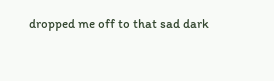dropped me off to that sad dark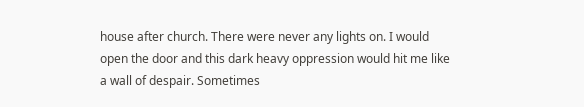house after church. There were never any lights on. I would open the door and this dark heavy oppression would hit me like a wall of despair. Sometimes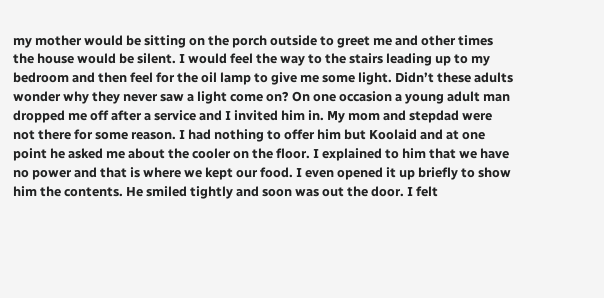my mother would be sitting on the porch outside to greet me and other times the house would be silent. I would feel the way to the stairs leading up to my bedroom and then feel for the oil lamp to give me some light. Didn’t these adults wonder why they never saw a light come on? On one occasion a young adult man dropped me off after a service and I invited him in. My mom and stepdad were not there for some reason. I had nothing to offer him but Koolaid and at one point he asked me about the cooler on the floor. I explained to him that we have no power and that is where we kept our food. I even opened it up briefly to show him the contents. He smiled tightly and soon was out the door. I felt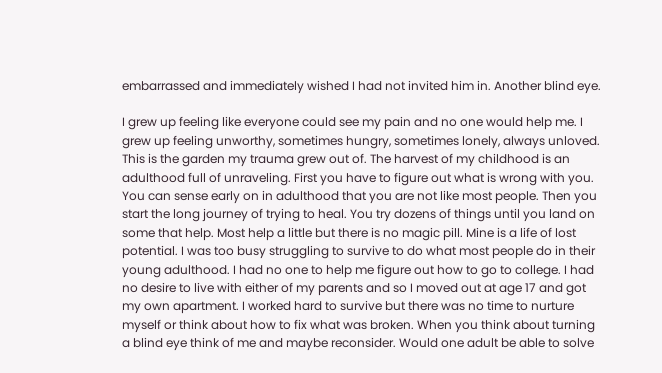embarrassed and immediately wished I had not invited him in. Another blind eye.

I grew up feeling like everyone could see my pain and no one would help me. I grew up feeling unworthy, sometimes hungry, sometimes lonely, always unloved. This is the garden my trauma grew out of. The harvest of my childhood is an adulthood full of unraveling. First you have to figure out what is wrong with you. You can sense early on in adulthood that you are not like most people. Then you start the long journey of trying to heal. You try dozens of things until you land on some that help. Most help a little but there is no magic pill. Mine is a life of lost potential. I was too busy struggling to survive to do what most people do in their young adulthood. I had no one to help me figure out how to go to college. I had no desire to live with either of my parents and so I moved out at age 17 and got my own apartment. I worked hard to survive but there was no time to nurture myself or think about how to fix what was broken. When you think about turning a blind eye think of me and maybe reconsider. Would one adult be able to solve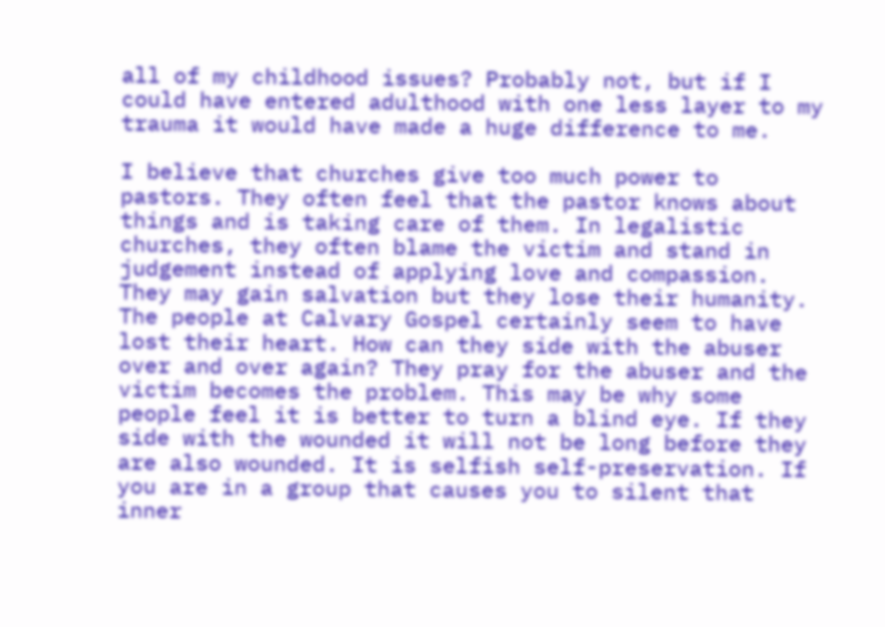all of my childhood issues? Probably not, but if I could have entered adulthood with one less layer to my trauma it would have made a huge difference to me.

I believe that churches give too much power to pastors. They often feel that the pastor knows about things and is taking care of them. In legalistic churches, they often blame the victim and stand in judgement instead of applying love and compassion. They may gain salvation but they lose their humanity. The people at Calvary Gospel certainly seem to have lost their heart. How can they side with the abuser over and over again? They pray for the abuser and the victim becomes the problem. This may be why some people feel it is better to turn a blind eye. If they side with the wounded it will not be long before they are also wounded. It is selfish self-preservation. If you are in a group that causes you to silent that inner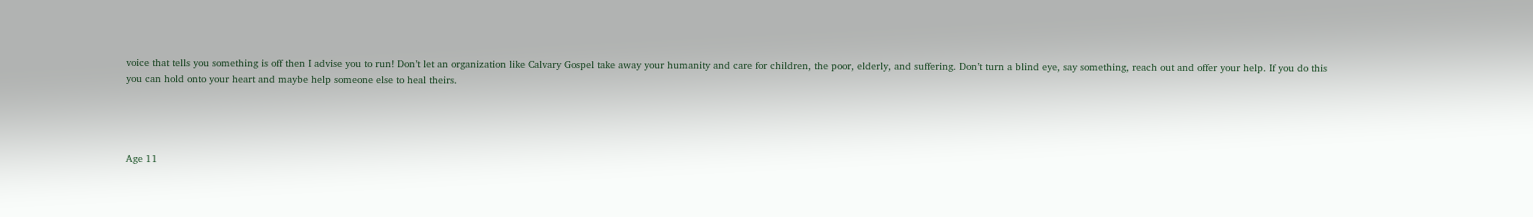voice that tells you something is off then I advise you to run! Don’t let an organization like Calvary Gospel take away your humanity and care for children, the poor, elderly, and suffering. Don’t turn a blind eye, say something, reach out and offer your help. If you do this you can hold onto your heart and maybe help someone else to heal theirs.




Age 11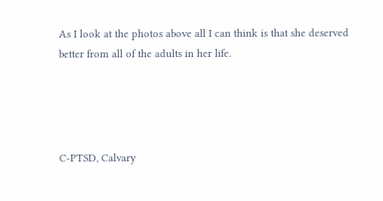As I look at the photos above all I can think is that she deserved better from all of the adults in her life.




C-PTSD, Calvary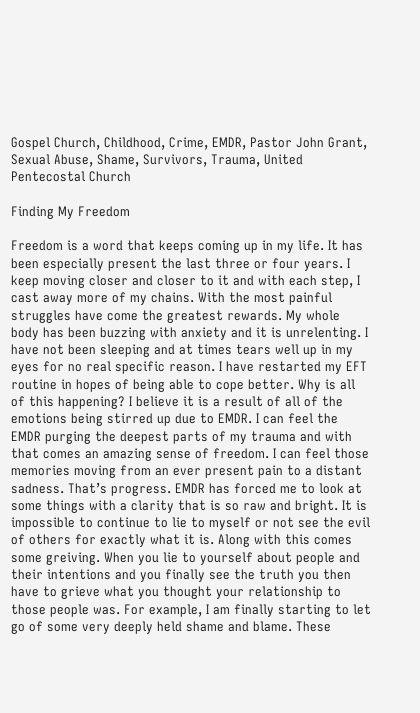Gospel Church, Childhood, Crime, EMDR, Pastor John Grant, Sexual Abuse, Shame, Survivors, Trauma, United Pentecostal Church

Finding My Freedom

Freedom is a word that keeps coming up in my life. It has been especially present the last three or four years. I keep moving closer and closer to it and with each step, I cast away more of my chains. With the most painful struggles have come the greatest rewards. My whole body has been buzzing with anxiety and it is unrelenting. I have not been sleeping and at times tears well up in my eyes for no real specific reason. I have restarted my EFT routine in hopes of being able to cope better. Why is all of this happening? I believe it is a result of all of the emotions being stirred up due to EMDR. I can feel the EMDR purging the deepest parts of my trauma and with that comes an amazing sense of freedom. I can feel those memories moving from an ever present pain to a distant sadness. That’s progress. EMDR has forced me to look at some things with a clarity that is so raw and bright. It is impossible to continue to lie to myself or not see the evil of others for exactly what it is. Along with this comes some greiving. When you lie to yourself about people and their intentions and you finally see the truth you then have to grieve what you thought your relationship to those people was. For example, I am finally starting to let go of some very deeply held shame and blame. These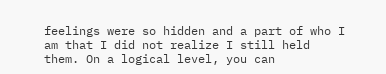feelings were so hidden and a part of who I am that I did not realize I still held them. On a logical level, you can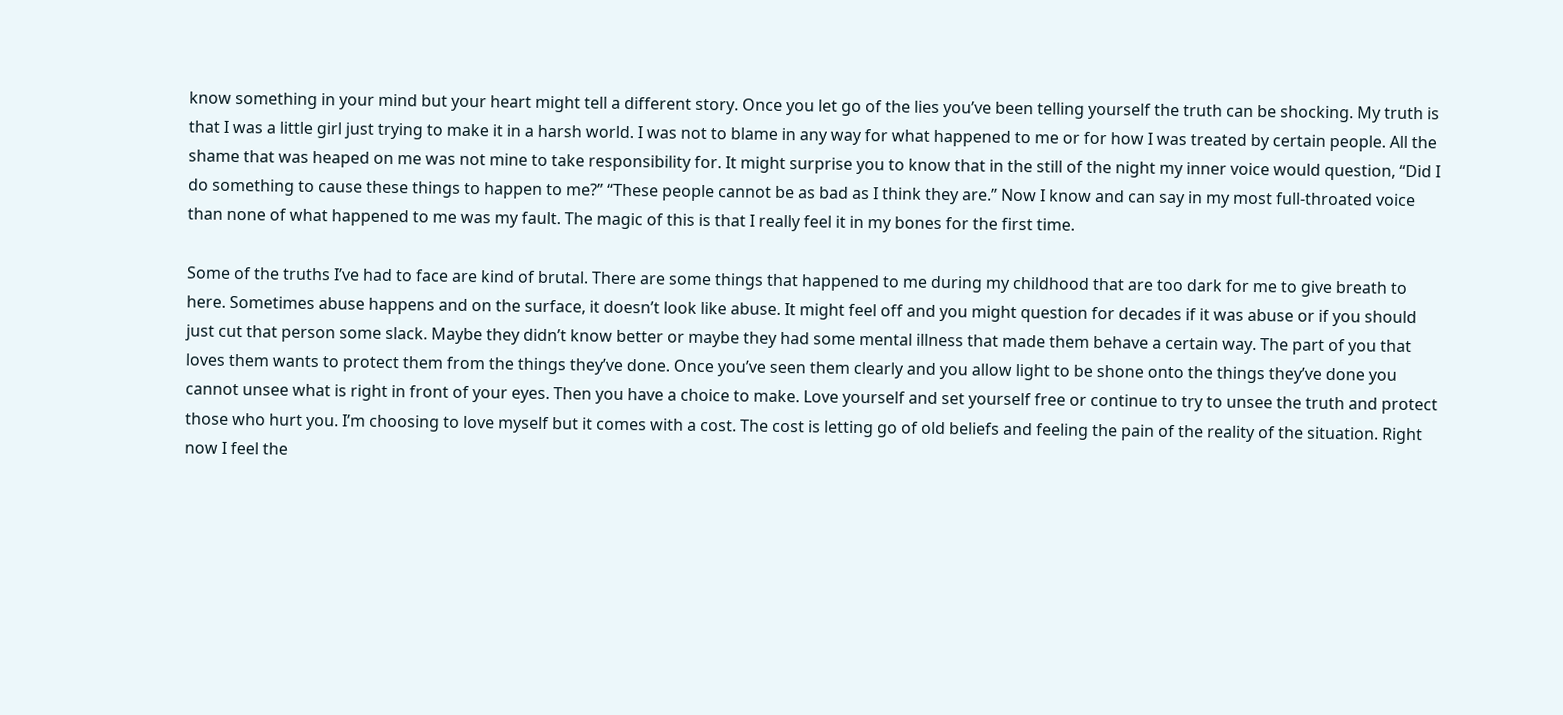know something in your mind but your heart might tell a different story. Once you let go of the lies you’ve been telling yourself the truth can be shocking. My truth is that I was a little girl just trying to make it in a harsh world. I was not to blame in any way for what happened to me or for how I was treated by certain people. All the shame that was heaped on me was not mine to take responsibility for. It might surprise you to know that in the still of the night my inner voice would question, “Did I do something to cause these things to happen to me?” “These people cannot be as bad as I think they are.” Now I know and can say in my most full-throated voice than none of what happened to me was my fault. The magic of this is that I really feel it in my bones for the first time.

Some of the truths I’ve had to face are kind of brutal. There are some things that happened to me during my childhood that are too dark for me to give breath to here. Sometimes abuse happens and on the surface, it doesn’t look like abuse. It might feel off and you might question for decades if it was abuse or if you should just cut that person some slack. Maybe they didn’t know better or maybe they had some mental illness that made them behave a certain way. The part of you that loves them wants to protect them from the things they’ve done. Once you’ve seen them clearly and you allow light to be shone onto the things they’ve done you cannot unsee what is right in front of your eyes. Then you have a choice to make. Love yourself and set yourself free or continue to try to unsee the truth and protect those who hurt you. I’m choosing to love myself but it comes with a cost. The cost is letting go of old beliefs and feeling the pain of the reality of the situation. Right now I feel the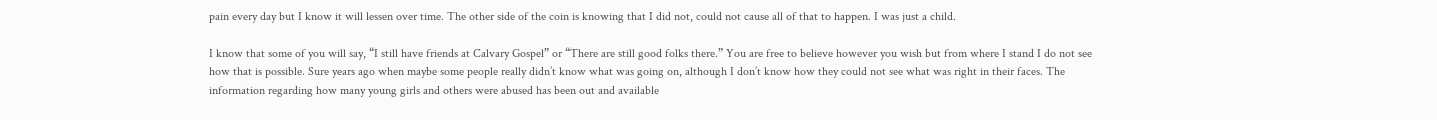pain every day but I know it will lessen over time. The other side of the coin is knowing that I did not, could not cause all of that to happen. I was just a child.

I know that some of you will say, “I still have friends at Calvary Gospel” or “There are still good folks there.” You are free to believe however you wish but from where I stand I do not see how that is possible. Sure years ago when maybe some people really didn’t know what was going on, although I don’t know how they could not see what was right in their faces. The information regarding how many young girls and others were abused has been out and available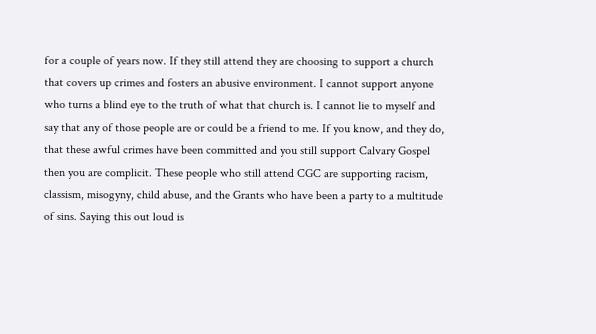for a couple of years now. If they still attend they are choosing to support a church that covers up crimes and fosters an abusive environment. I cannot support anyone who turns a blind eye to the truth of what that church is. I cannot lie to myself and say that any of those people are or could be a friend to me. If you know, and they do, that these awful crimes have been committed and you still support Calvary Gospel then you are complicit. These people who still attend CGC are supporting racism, classism, misogyny, child abuse, and the Grants who have been a party to a multitude of sins. Saying this out loud is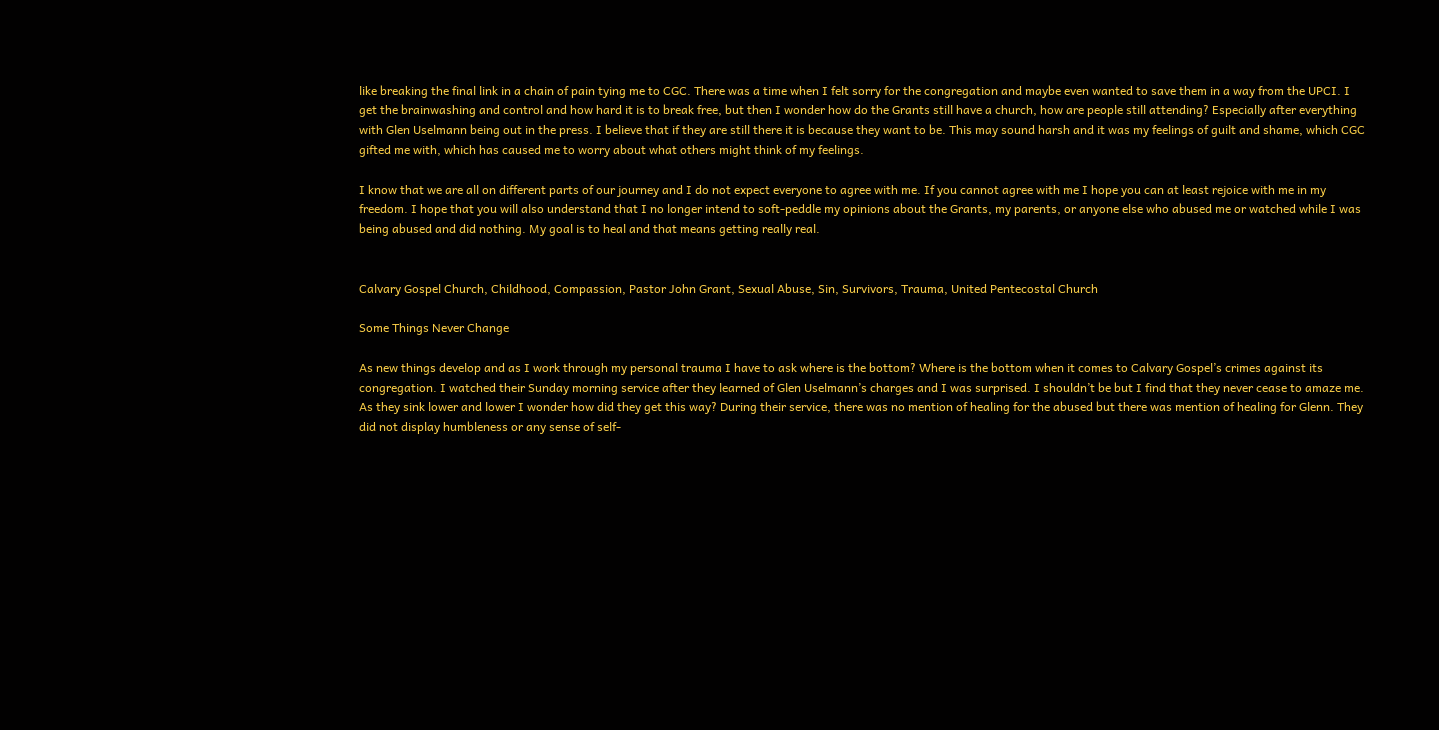like breaking the final link in a chain of pain tying me to CGC. There was a time when I felt sorry for the congregation and maybe even wanted to save them in a way from the UPCI. I get the brainwashing and control and how hard it is to break free, but then I wonder how do the Grants still have a church, how are people still attending? Especially after everything with Glen Uselmann being out in the press. I believe that if they are still there it is because they want to be. This may sound harsh and it was my feelings of guilt and shame, which CGC gifted me with, which has caused me to worry about what others might think of my feelings.

I know that we are all on different parts of our journey and I do not expect everyone to agree with me. If you cannot agree with me I hope you can at least rejoice with me in my freedom. I hope that you will also understand that I no longer intend to soft-peddle my opinions about the Grants, my parents, or anyone else who abused me or watched while I was being abused and did nothing. My goal is to heal and that means getting really real.


Calvary Gospel Church, Childhood, Compassion, Pastor John Grant, Sexual Abuse, Sin, Survivors, Trauma, United Pentecostal Church

Some Things Never Change

As new things develop and as I work through my personal trauma I have to ask where is the bottom? Where is the bottom when it comes to Calvary Gospel’s crimes against its congregation. I watched their Sunday morning service after they learned of Glen Uselmann’s charges and I was surprised. I shouldn’t be but I find that they never cease to amaze me. As they sink lower and lower I wonder how did they get this way? During their service, there was no mention of healing for the abused but there was mention of healing for Glenn. They did not display humbleness or any sense of self-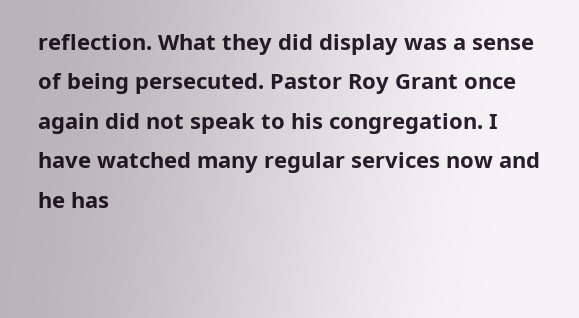reflection. What they did display was a sense of being persecuted. Pastor Roy Grant once again did not speak to his congregation. I have watched many regular services now and he has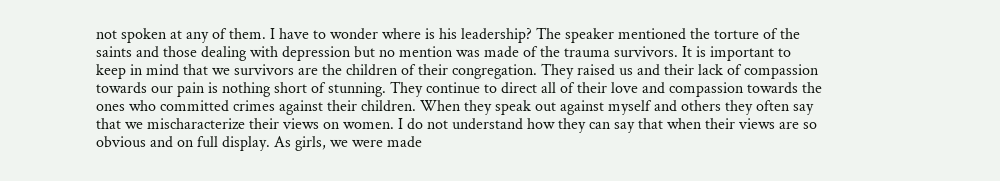not spoken at any of them. I have to wonder where is his leadership? The speaker mentioned the torture of the saints and those dealing with depression but no mention was made of the trauma survivors. It is important to keep in mind that we survivors are the children of their congregation. They raised us and their lack of compassion towards our pain is nothing short of stunning. They continue to direct all of their love and compassion towards the ones who committed crimes against their children. When they speak out against myself and others they often say that we mischaracterize their views on women. I do not understand how they can say that when their views are so obvious and on full display. As girls, we were made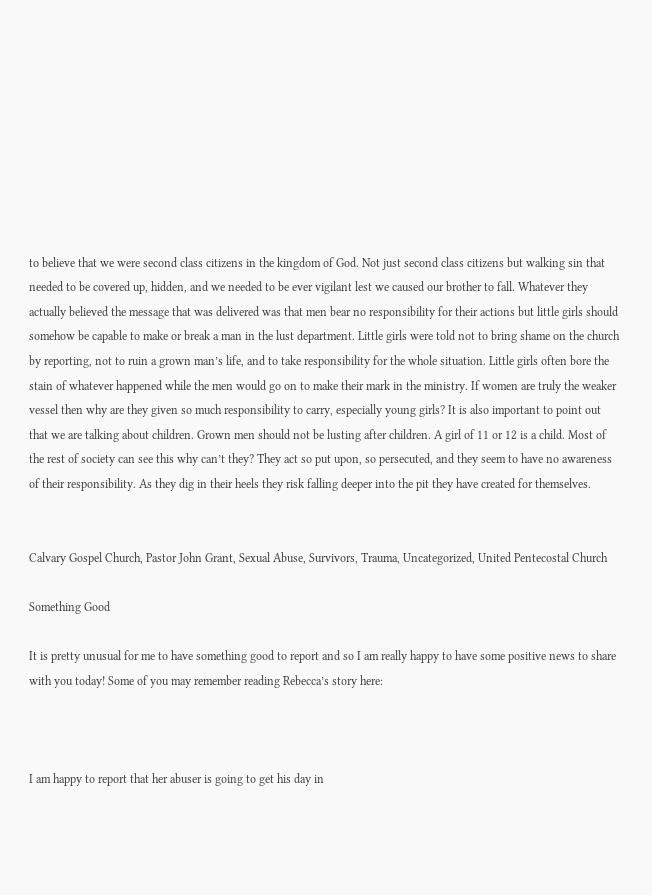to believe that we were second class citizens in the kingdom of God. Not just second class citizens but walking sin that needed to be covered up, hidden, and we needed to be ever vigilant lest we caused our brother to fall. Whatever they actually believed the message that was delivered was that men bear no responsibility for their actions but little girls should somehow be capable to make or break a man in the lust department. Little girls were told not to bring shame on the church by reporting, not to ruin a grown man’s life, and to take responsibility for the whole situation. Little girls often bore the stain of whatever happened while the men would go on to make their mark in the ministry. If women are truly the weaker vessel then why are they given so much responsibility to carry, especially young girls? It is also important to point out that we are talking about children. Grown men should not be lusting after children. A girl of 11 or 12 is a child. Most of the rest of society can see this why can’t they? They act so put upon, so persecuted, and they seem to have no awareness of their responsibility. As they dig in their heels they risk falling deeper into the pit they have created for themselves.


Calvary Gospel Church, Pastor John Grant, Sexual Abuse, Survivors, Trauma, Uncategorized, United Pentecostal Church

Something Good

It is pretty unusual for me to have something good to report and so I am really happy to have some positive news to share with you today! Some of you may remember reading Rebecca’s story here:



I am happy to report that her abuser is going to get his day in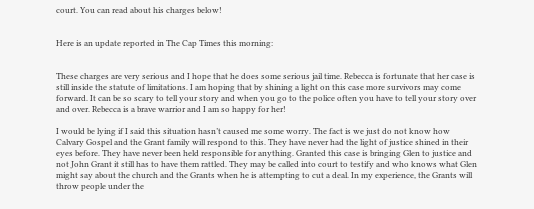court. You can read about his charges below!


Here is an update reported in The Cap Times this morning:


These charges are very serious and I hope that he does some serious jail time. Rebecca is fortunate that her case is still inside the statute of limitations. I am hoping that by shining a light on this case more survivors may come forward. It can be so scary to tell your story and when you go to the police often you have to tell your story over and over. Rebecca is a brave warrior and I am so happy for her!

I would be lying if I said this situation hasn’t caused me some worry. The fact is we just do not know how Calvary Gospel and the Grant family will respond to this. They have never had the light of justice shined in their eyes before. They have never been held responsible for anything. Granted this case is bringing Glen to justice and not John Grant it still has to have them rattled. They may be called into court to testify and who knows what Glen might say about the church and the Grants when he is attempting to cut a deal. In my experience, the Grants will throw people under the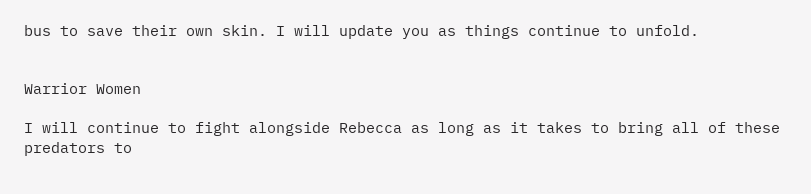bus to save their own skin. I will update you as things continue to unfold.


Warrior Women

I will continue to fight alongside Rebecca as long as it takes to bring all of these predators to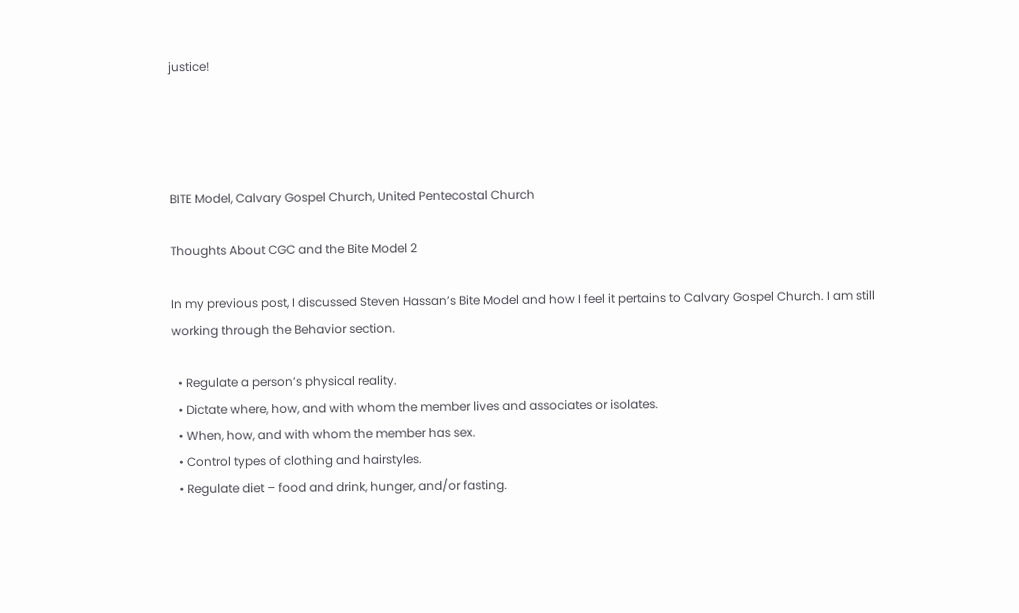justice!




BITE Model, Calvary Gospel Church, United Pentecostal Church

Thoughts About CGC and the Bite Model 2

In my previous post, I discussed Steven Hassan’s Bite Model and how I feel it pertains to Calvary Gospel Church. I am still working through the Behavior section.

  • Regulate a person’s physical reality.
  • Dictate where, how, and with whom the member lives and associates or isolates.
  • When, how, and with whom the member has sex.
  • Control types of clothing and hairstyles.
  • Regulate diet – food and drink, hunger, and/or fasting.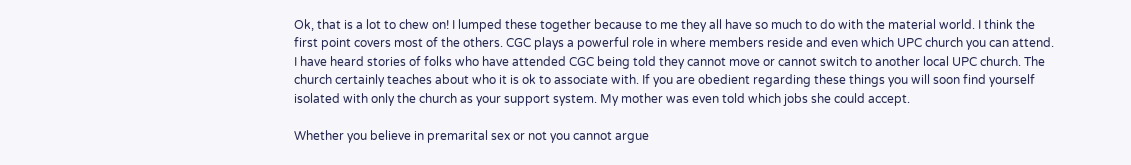Ok, that is a lot to chew on! I lumped these together because to me they all have so much to do with the material world. I think the first point covers most of the others. CGC plays a powerful role in where members reside and even which UPC church you can attend. I have heard stories of folks who have attended CGC being told they cannot move or cannot switch to another local UPC church. The church certainly teaches about who it is ok to associate with. If you are obedient regarding these things you will soon find yourself isolated with only the church as your support system. My mother was even told which jobs she could accept.

Whether you believe in premarital sex or not you cannot argue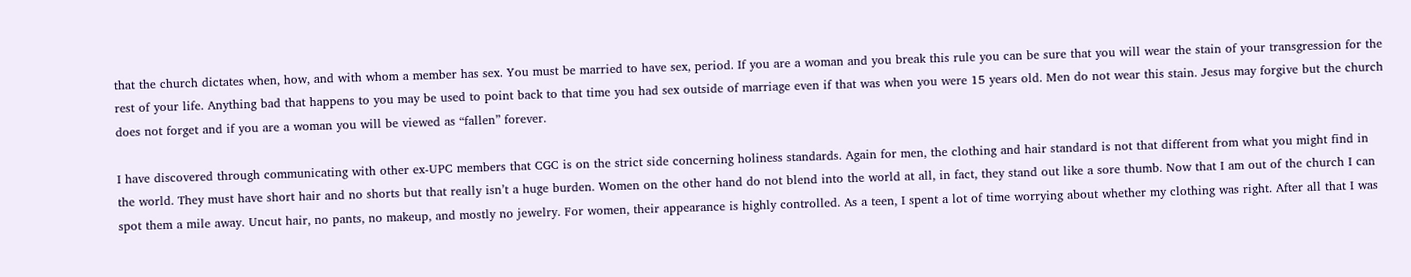that the church dictates when, how, and with whom a member has sex. You must be married to have sex, period. If you are a woman and you break this rule you can be sure that you will wear the stain of your transgression for the rest of your life. Anything bad that happens to you may be used to point back to that time you had sex outside of marriage even if that was when you were 15 years old. Men do not wear this stain. Jesus may forgive but the church does not forget and if you are a woman you will be viewed as “fallen” forever.

I have discovered through communicating with other ex-UPC members that CGC is on the strict side concerning holiness standards. Again for men, the clothing and hair standard is not that different from what you might find in the world. They must have short hair and no shorts but that really isn’t a huge burden. Women on the other hand do not blend into the world at all, in fact, they stand out like a sore thumb. Now that I am out of the church I can spot them a mile away. Uncut hair, no pants, no makeup, and mostly no jewelry. For women, their appearance is highly controlled. As a teen, I spent a lot of time worrying about whether my clothing was right. After all that I was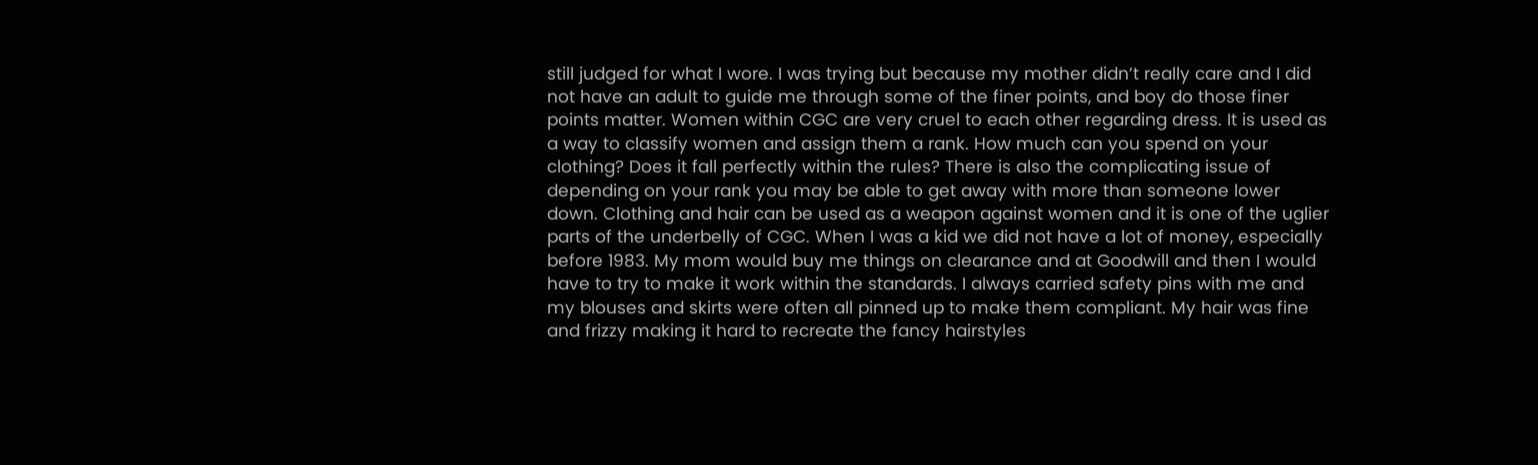still judged for what I wore. I was trying but because my mother didn’t really care and I did not have an adult to guide me through some of the finer points, and boy do those finer points matter. Women within CGC are very cruel to each other regarding dress. It is used as a way to classify women and assign them a rank. How much can you spend on your clothing? Does it fall perfectly within the rules? There is also the complicating issue of depending on your rank you may be able to get away with more than someone lower down. Clothing and hair can be used as a weapon against women and it is one of the uglier parts of the underbelly of CGC. When I was a kid we did not have a lot of money, especially before 1983. My mom would buy me things on clearance and at Goodwill and then I would have to try to make it work within the standards. I always carried safety pins with me and my blouses and skirts were often all pinned up to make them compliant. My hair was fine and frizzy making it hard to recreate the fancy hairstyles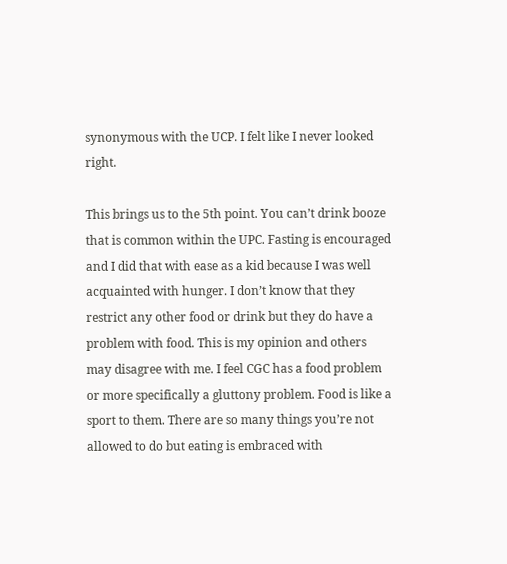synonymous with the UCP. I felt like I never looked right.

This brings us to the 5th point. You can’t drink booze that is common within the UPC. Fasting is encouraged and I did that with ease as a kid because I was well acquainted with hunger. I don’t know that they restrict any other food or drink but they do have a problem with food. This is my opinion and others may disagree with me. I feel CGC has a food problem or more specifically a gluttony problem. Food is like a sport to them. There are so many things you’re not allowed to do but eating is embraced with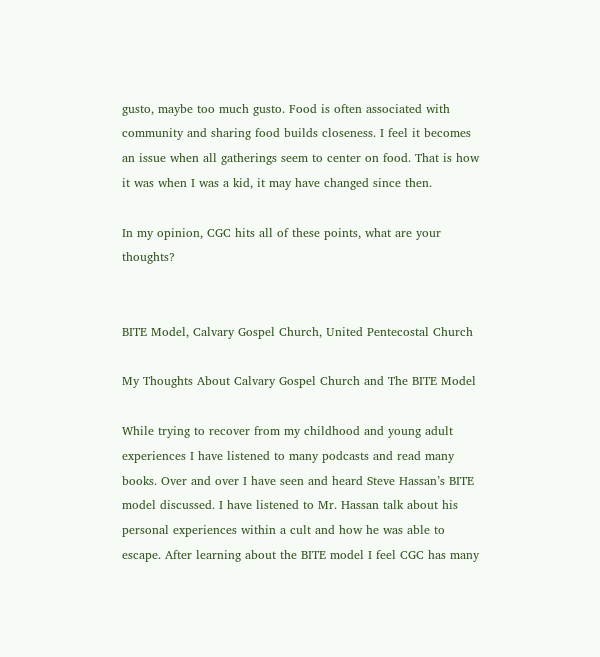gusto, maybe too much gusto. Food is often associated with community and sharing food builds closeness. I feel it becomes an issue when all gatherings seem to center on food. That is how it was when I was a kid, it may have changed since then.

In my opinion, CGC hits all of these points, what are your thoughts?


BITE Model, Calvary Gospel Church, United Pentecostal Church

My Thoughts About Calvary Gospel Church and The BITE Model

While trying to recover from my childhood and young adult experiences I have listened to many podcasts and read many books. Over and over I have seen and heard Steve Hassan’s BITE model discussed. I have listened to Mr. Hassan talk about his personal experiences within a cult and how he was able to escape. After learning about the BITE model I feel CGC has many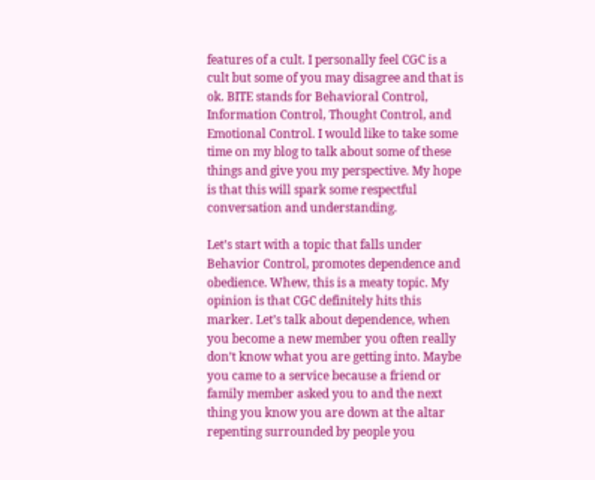features of a cult. I personally feel CGC is a cult but some of you may disagree and that is ok. BITE stands for Behavioral Control, Information Control, Thought Control, and Emotional Control. I would like to take some time on my blog to talk about some of these things and give you my perspective. My hope is that this will spark some respectful conversation and understanding.

Let’s start with a topic that falls under Behavior Control, promotes dependence and obedience. Whew, this is a meaty topic. My opinion is that CGC definitely hits this marker. Let’s talk about dependence, when you become a new member you often really don’t know what you are getting into. Maybe you came to a service because a friend or family member asked you to and the next thing you know you are down at the altar repenting surrounded by people you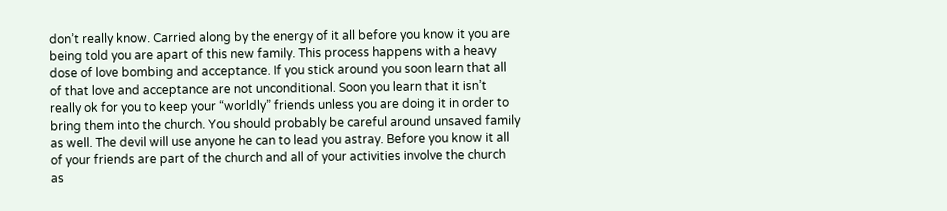don’t really know. Carried along by the energy of it all before you know it you are being told you are apart of this new family. This process happens with a heavy dose of love bombing and acceptance. If you stick around you soon learn that all of that love and acceptance are not unconditional. Soon you learn that it isn’t really ok for you to keep your “worldly” friends unless you are doing it in order to bring them into the church. You should probably be careful around unsaved family as well. The devil will use anyone he can to lead you astray. Before you know it all of your friends are part of the church and all of your activities involve the church as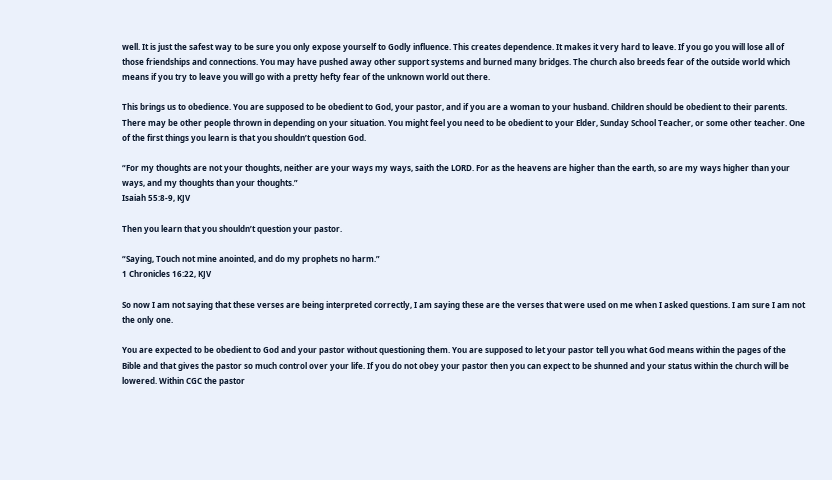well. It is just the safest way to be sure you only expose yourself to Godly influence. This creates dependence. It makes it very hard to leave. If you go you will lose all of those friendships and connections. You may have pushed away other support systems and burned many bridges. The church also breeds fear of the outside world which means if you try to leave you will go with a pretty hefty fear of the unknown world out there.

This brings us to obedience. You are supposed to be obedient to God, your pastor, and if you are a woman to your husband. Children should be obedient to their parents. There may be other people thrown in depending on your situation. You might feel you need to be obedient to your Elder, Sunday School Teacher, or some other teacher. One of the first things you learn is that you shouldn’t question God.

“For my thoughts are not your thoughts, neither are your ways my ways, saith the LORD. For as the heavens are higher than the earth, so are my ways higher than your ways, and my thoughts than your thoughts.”
Isaiah 55:8-9, KJV

Then you learn that you shouldn’t question your pastor.

“Saying, Touch not mine anointed, and do my prophets no harm.”
1 Chronicles 16:22, KJV

So now I am not saying that these verses are being interpreted correctly, I am saying these are the verses that were used on me when I asked questions. I am sure I am not the only one.

You are expected to be obedient to God and your pastor without questioning them. You are supposed to let your pastor tell you what God means within the pages of the Bible and that gives the pastor so much control over your life. If you do not obey your pastor then you can expect to be shunned and your status within the church will be lowered. Within CGC the pastor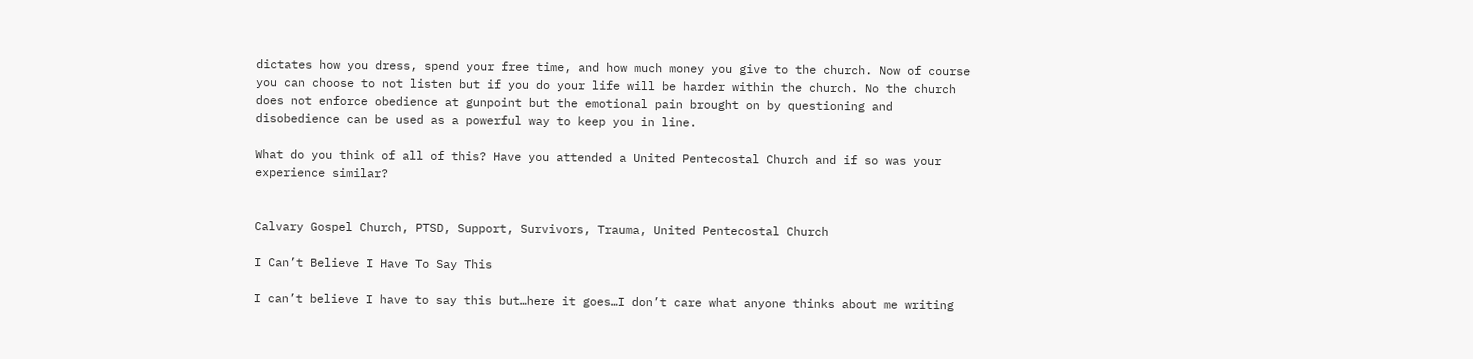dictates how you dress, spend your free time, and how much money you give to the church. Now of course you can choose to not listen but if you do your life will be harder within the church. No the church does not enforce obedience at gunpoint but the emotional pain brought on by questioning and disobedience can be used as a powerful way to keep you in line.

What do you think of all of this? Have you attended a United Pentecostal Church and if so was your experience similar?


Calvary Gospel Church, PTSD, Support, Survivors, Trauma, United Pentecostal Church

I Can’t Believe I Have To Say This

I can’t believe I have to say this but…here it goes…I don’t care what anyone thinks about me writing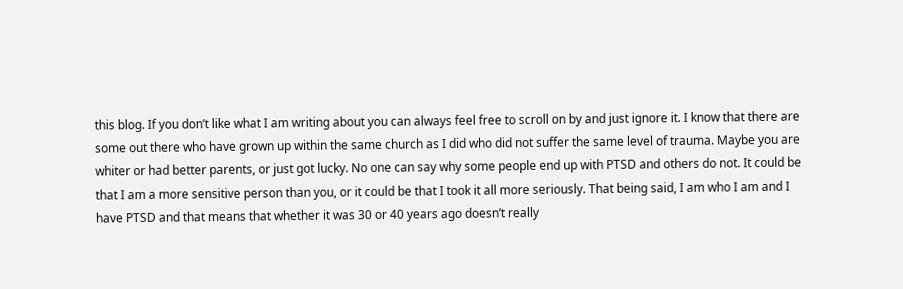this blog. If you don’t like what I am writing about you can always feel free to scroll on by and just ignore it. I know that there are some out there who have grown up within the same church as I did who did not suffer the same level of trauma. Maybe you are whiter or had better parents, or just got lucky. No one can say why some people end up with PTSD and others do not. It could be that I am a more sensitive person than you, or it could be that I took it all more seriously. That being said, I am who I am and I have PTSD and that means that whether it was 30 or 40 years ago doesn’t really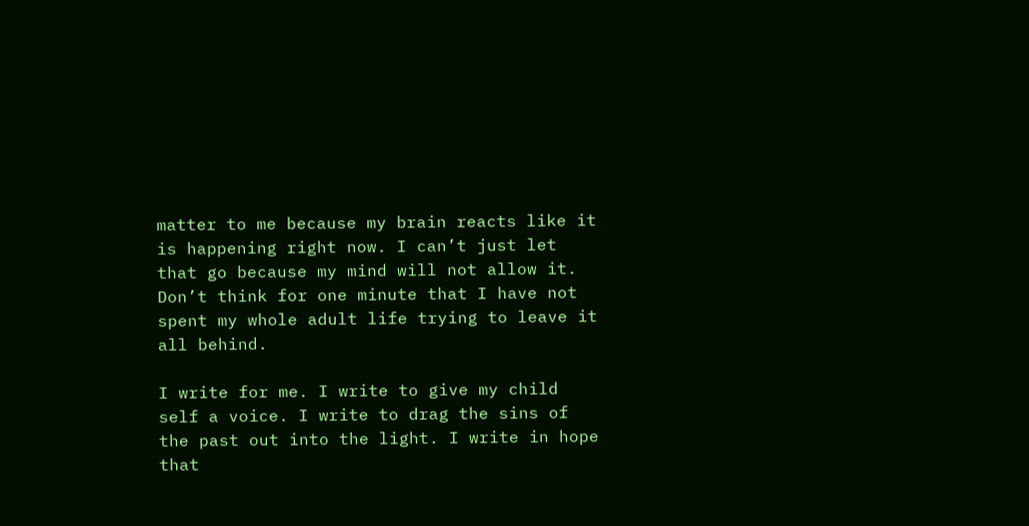matter to me because my brain reacts like it is happening right now. I can’t just let that go because my mind will not allow it. Don’t think for one minute that I have not spent my whole adult life trying to leave it all behind.

I write for me. I write to give my child self a voice. I write to drag the sins of the past out into the light. I write in hope that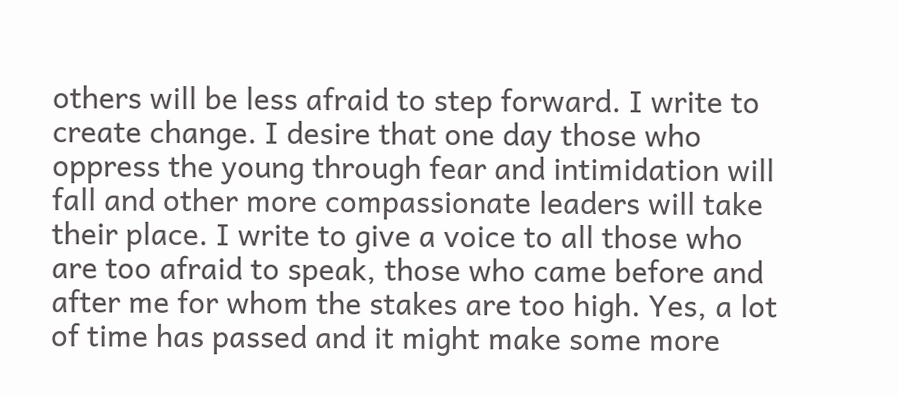others will be less afraid to step forward. I write to create change. I desire that one day those who oppress the young through fear and intimidation will fall and other more compassionate leaders will take their place. I write to give a voice to all those who are too afraid to speak, those who came before and after me for whom the stakes are too high. Yes, a lot of time has passed and it might make some more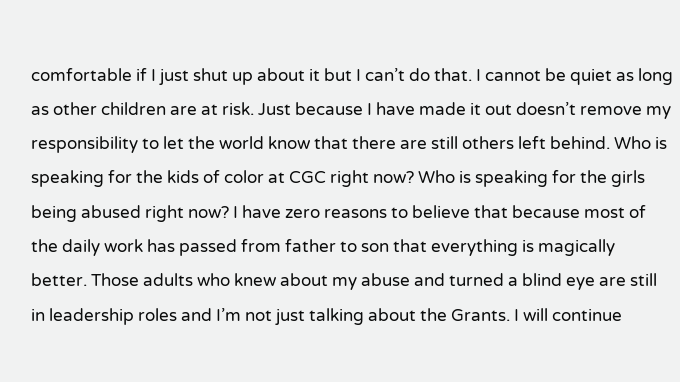comfortable if I just shut up about it but I can’t do that. I cannot be quiet as long as other children are at risk. Just because I have made it out doesn’t remove my responsibility to let the world know that there are still others left behind. Who is speaking for the kids of color at CGC right now? Who is speaking for the girls being abused right now? I have zero reasons to believe that because most of the daily work has passed from father to son that everything is magically better. Those adults who knew about my abuse and turned a blind eye are still in leadership roles and I’m not just talking about the Grants. I will continue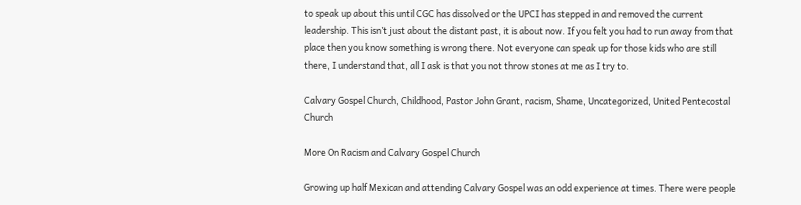to speak up about this until CGC has dissolved or the UPCI has stepped in and removed the current leadership. This isn’t just about the distant past, it is about now. If you felt you had to run away from that place then you know something is wrong there. Not everyone can speak up for those kids who are still there, I understand that, all I ask is that you not throw stones at me as I try to.

Calvary Gospel Church, Childhood, Pastor John Grant, racism, Shame, Uncategorized, United Pentecostal Church

More On Racism and Calvary Gospel Church

Growing up half Mexican and attending Calvary Gospel was an odd experience at times. There were people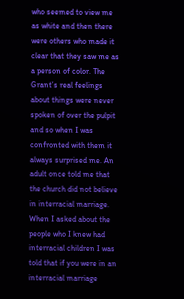who seemed to view me as white and then there were others who made it clear that they saw me as a person of color. The Grant’s real feelings about things were never spoken of over the pulpit and so when I was confronted with them it always surprised me. An adult once told me that the church did not believe in interracial marriage. When I asked about the people who I knew had interracial children I was told that if you were in an interracial marriage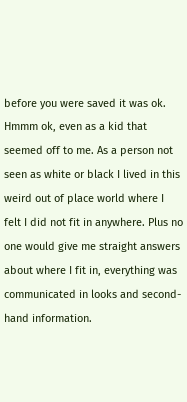before you were saved it was ok. Hmmm ok, even as a kid that seemed off to me. As a person not seen as white or black I lived in this weird out of place world where I felt I did not fit in anywhere. Plus no one would give me straight answers about where I fit in, everything was communicated in looks and second-hand information.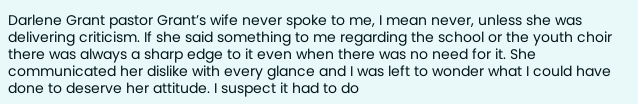Darlene Grant pastor Grant’s wife never spoke to me, I mean never, unless she was delivering criticism. If she said something to me regarding the school or the youth choir there was always a sharp edge to it even when there was no need for it. She communicated her dislike with every glance and I was left to wonder what I could have done to deserve her attitude. I suspect it had to do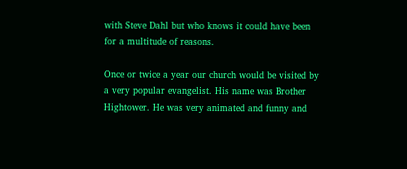with Steve Dahl but who knows it could have been for a multitude of reasons.

Once or twice a year our church would be visited by a very popular evangelist. His name was Brother Hightower. He was very animated and funny and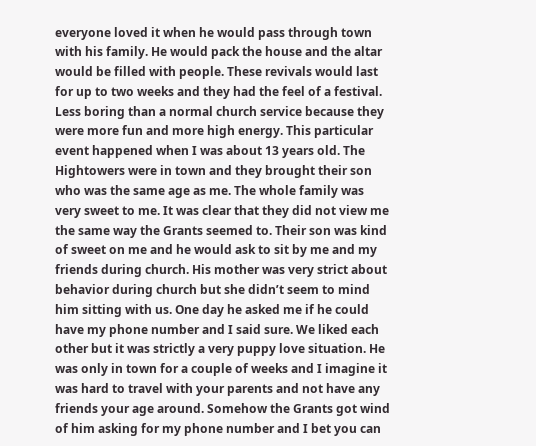everyone loved it when he would pass through town with his family. He would pack the house and the altar would be filled with people. These revivals would last for up to two weeks and they had the feel of a festival. Less boring than a normal church service because they were more fun and more high energy. This particular event happened when I was about 13 years old. The Hightowers were in town and they brought their son who was the same age as me. The whole family was very sweet to me. It was clear that they did not view me the same way the Grants seemed to. Their son was kind of sweet on me and he would ask to sit by me and my friends during church. His mother was very strict about behavior during church but she didn’t seem to mind him sitting with us. One day he asked me if he could have my phone number and I said sure. We liked each other but it was strictly a very puppy love situation. He was only in town for a couple of weeks and I imagine it was hard to travel with your parents and not have any friends your age around. Somehow the Grants got wind of him asking for my phone number and I bet you can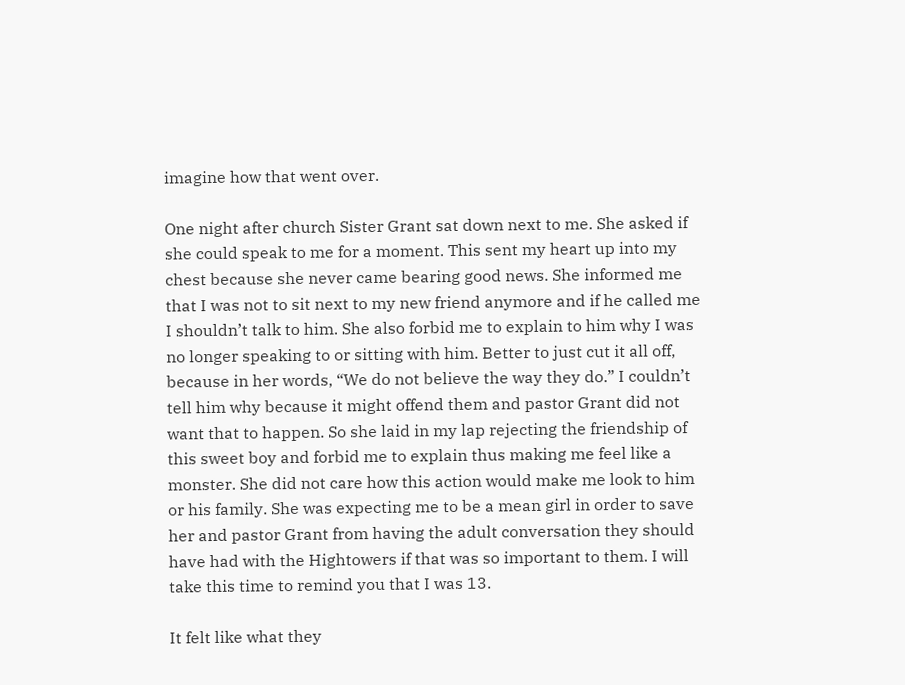imagine how that went over.

One night after church Sister Grant sat down next to me. She asked if she could speak to me for a moment. This sent my heart up into my chest because she never came bearing good news. She informed me that I was not to sit next to my new friend anymore and if he called me I shouldn’t talk to him. She also forbid me to explain to him why I was no longer speaking to or sitting with him. Better to just cut it all off, because in her words, “We do not believe the way they do.” I couldn’t tell him why because it might offend them and pastor Grant did not want that to happen. So she laid in my lap rejecting the friendship of this sweet boy and forbid me to explain thus making me feel like a monster. She did not care how this action would make me look to him or his family. She was expecting me to be a mean girl in order to save her and pastor Grant from having the adult conversation they should have had with the Hightowers if that was so important to them. I will take this time to remind you that I was 13.

It felt like what they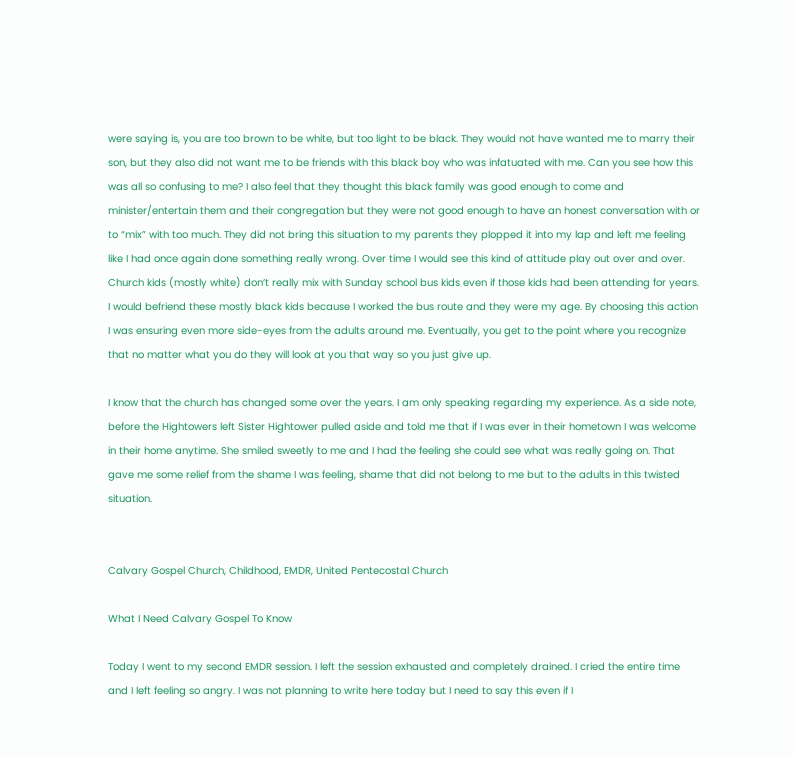were saying is, you are too brown to be white, but too light to be black. They would not have wanted me to marry their son, but they also did not want me to be friends with this black boy who was infatuated with me. Can you see how this was all so confusing to me? I also feel that they thought this black family was good enough to come and minister/entertain them and their congregation but they were not good enough to have an honest conversation with or to “mix” with too much. They did not bring this situation to my parents they plopped it into my lap and left me feeling like I had once again done something really wrong. Over time I would see this kind of attitude play out over and over. Church kids (mostly white) don’t really mix with Sunday school bus kids even if those kids had been attending for years. I would befriend these mostly black kids because I worked the bus route and they were my age. By choosing this action I was ensuring even more side-eyes from the adults around me. Eventually, you get to the point where you recognize that no matter what you do they will look at you that way so you just give up.

I know that the church has changed some over the years. I am only speaking regarding my experience. As a side note, before the Hightowers left Sister Hightower pulled aside and told me that if I was ever in their hometown I was welcome in their home anytime. She smiled sweetly to me and I had the feeling she could see what was really going on. That gave me some relief from the shame I was feeling, shame that did not belong to me but to the adults in this twisted situation.


Calvary Gospel Church, Childhood, EMDR, United Pentecostal Church

What I Need Calvary Gospel To Know

Today I went to my second EMDR session. I left the session exhausted and completely drained. I cried the entire time and I left feeling so angry. I was not planning to write here today but I need to say this even if I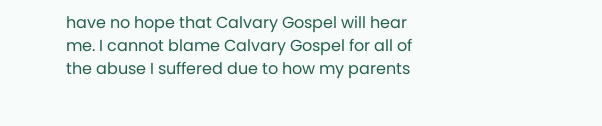have no hope that Calvary Gospel will hear me. I cannot blame Calvary Gospel for all of the abuse I suffered due to how my parents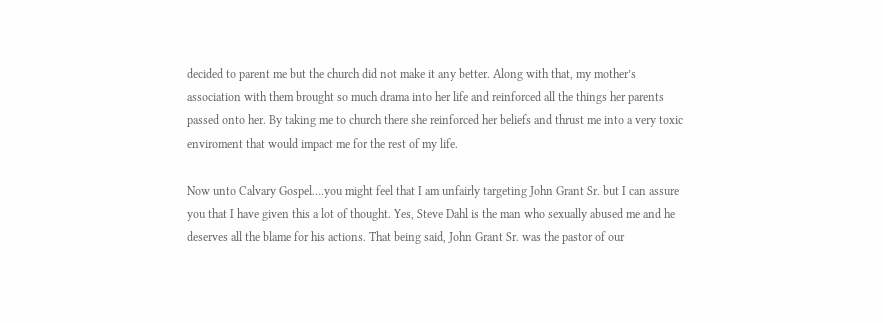decided to parent me but the church did not make it any better. Along with that, my mother’s association with them brought so much drama into her life and reinforced all the things her parents passed onto her. By taking me to church there she reinforced her beliefs and thrust me into a very toxic enviroment that would impact me for the rest of my life.

Now unto Calvary Gospel….you might feel that I am unfairly targeting John Grant Sr. but I can assure you that I have given this a lot of thought. Yes, Steve Dahl is the man who sexually abused me and he deserves all the blame for his actions. That being said, John Grant Sr. was the pastor of our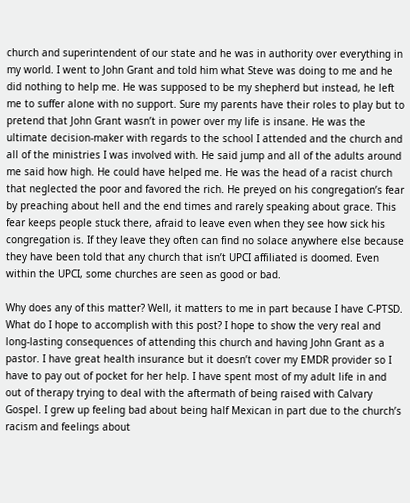church and superintendent of our state and he was in authority over everything in my world. I went to John Grant and told him what Steve was doing to me and he did nothing to help me. He was supposed to be my shepherd but instead, he left me to suffer alone with no support. Sure my parents have their roles to play but to pretend that John Grant wasn’t in power over my life is insane. He was the ultimate decision-maker with regards to the school I attended and the church and all of the ministries I was involved with. He said jump and all of the adults around me said how high. He could have helped me. He was the head of a racist church that neglected the poor and favored the rich. He preyed on his congregation’s fear by preaching about hell and the end times and rarely speaking about grace. This fear keeps people stuck there, afraid to leave even when they see how sick his congregation is. If they leave they often can find no solace anywhere else because they have been told that any church that isn’t UPCI affiliated is doomed. Even within the UPCI, some churches are seen as good or bad.

Why does any of this matter? Well, it matters to me in part because I have C-PTSD. What do I hope to accomplish with this post? I hope to show the very real and long-lasting consequences of attending this church and having John Grant as a pastor. I have great health insurance but it doesn’t cover my EMDR provider so I have to pay out of pocket for her help. I have spent most of my adult life in and out of therapy trying to deal with the aftermath of being raised with Calvary Gospel. I grew up feeling bad about being half Mexican in part due to the church’s racism and feelings about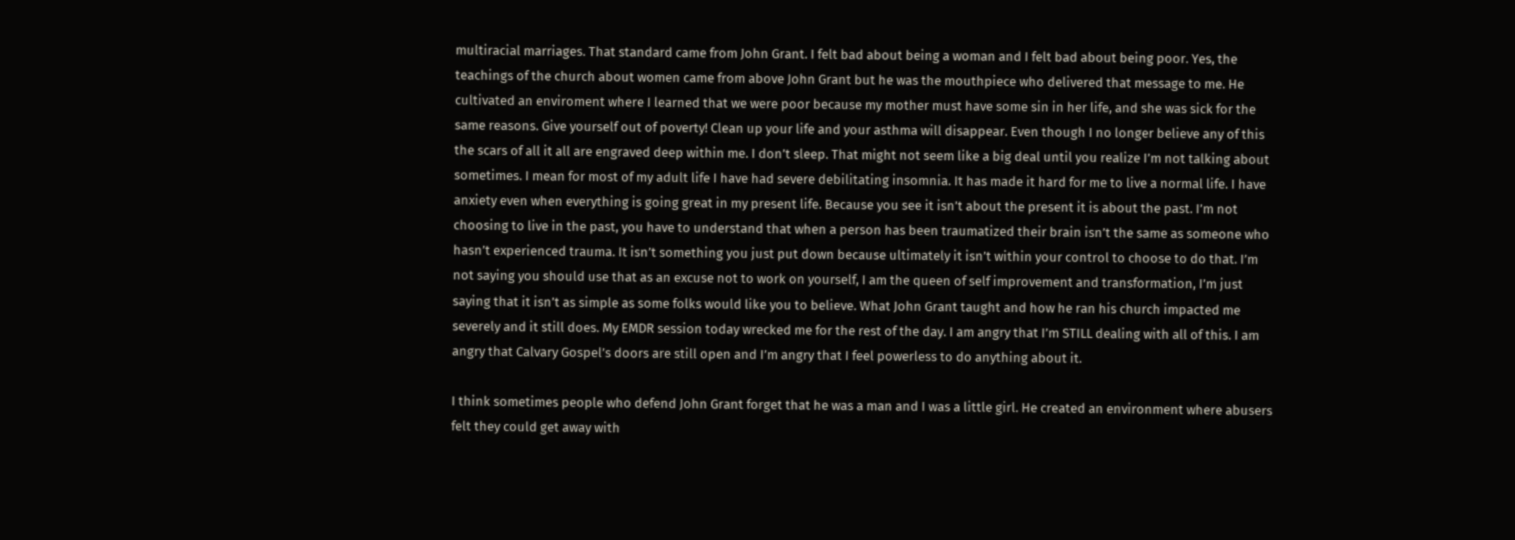multiracial marriages. That standard came from John Grant. I felt bad about being a woman and I felt bad about being poor. Yes, the teachings of the church about women came from above John Grant but he was the mouthpiece who delivered that message to me. He cultivated an enviroment where I learned that we were poor because my mother must have some sin in her life, and she was sick for the same reasons. Give yourself out of poverty! Clean up your life and your asthma will disappear. Even though I no longer believe any of this the scars of all it all are engraved deep within me. I don’t sleep. That might not seem like a big deal until you realize I’m not talking about sometimes. I mean for most of my adult life I have had severe debilitating insomnia. It has made it hard for me to live a normal life. I have anxiety even when everything is going great in my present life. Because you see it isn’t about the present it is about the past. I’m not choosing to live in the past, you have to understand that when a person has been traumatized their brain isn’t the same as someone who hasn’t experienced trauma. It isn’t something you just put down because ultimately it isn’t within your control to choose to do that. I’m not saying you should use that as an excuse not to work on yourself, I am the queen of self improvement and transformation, I’m just saying that it isn’t as simple as some folks would like you to believe. What John Grant taught and how he ran his church impacted me severely and it still does. My EMDR session today wrecked me for the rest of the day. I am angry that I’m STILL dealing with all of this. I am angry that Calvary Gospel’s doors are still open and I’m angry that I feel powerless to do anything about it.

I think sometimes people who defend John Grant forget that he was a man and I was a little girl. He created an environment where abusers felt they could get away with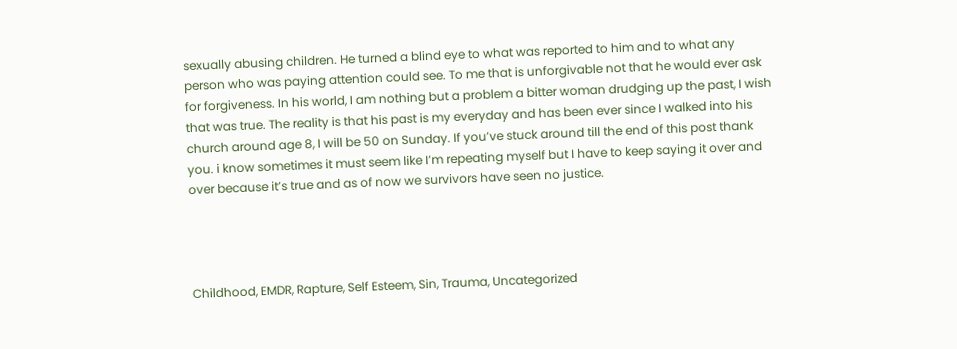sexually abusing children. He turned a blind eye to what was reported to him and to what any person who was paying attention could see. To me that is unforgivable not that he would ever ask for forgiveness. In his world, I am nothing but a problem a bitter woman drudging up the past, I wish that was true. The reality is that his past is my everyday and has been ever since I walked into his church around age 8, I will be 50 on Sunday. If you’ve stuck around till the end of this post thank you. i know sometimes it must seem like I’m repeating myself but I have to keep saying it over and over because it’s true and as of now we survivors have seen no justice.




Childhood, EMDR, Rapture, Self Esteem, Sin, Trauma, Uncategorized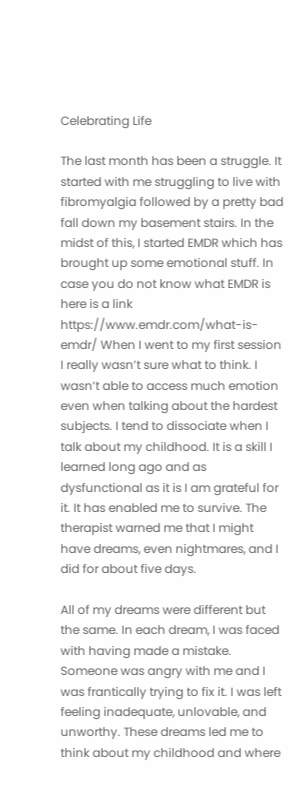Celebrating Life

The last month has been a struggle. It started with me struggling to live with fibromyalgia followed by a pretty bad fall down my basement stairs. In the midst of this, I started EMDR which has brought up some emotional stuff. In case you do not know what EMDR is here is a link https://www.emdr.com/what-is-emdr/ When I went to my first session I really wasn’t sure what to think. I wasn’t able to access much emotion even when talking about the hardest subjects. I tend to dissociate when I talk about my childhood. It is a skill I learned long ago and as dysfunctional as it is I am grateful for it. It has enabled me to survive. The therapist warned me that I might have dreams, even nightmares, and I did for about five days.

All of my dreams were different but the same. In each dream, I was faced with having made a mistake. Someone was angry with me and I was frantically trying to fix it. I was left feeling inadequate, unlovable, and unworthy. These dreams led me to think about my childhood and where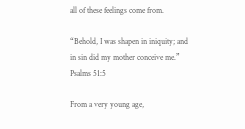all of these feelings come from.

“Behold, I was shapen in iniquity; and in sin did my mother conceive me.” Psalms 51:5

From a very young age,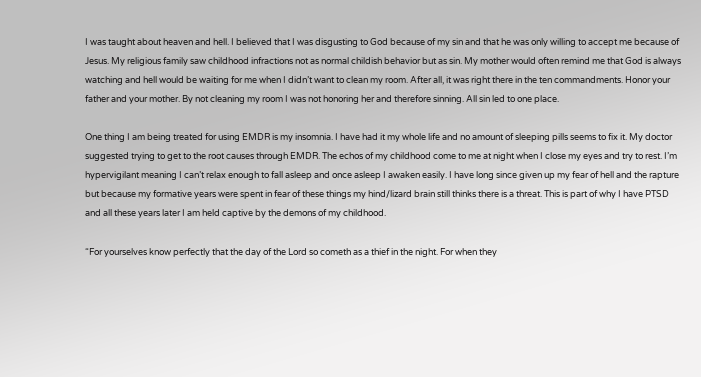I was taught about heaven and hell. I believed that I was disgusting to God because of my sin and that he was only willing to accept me because of Jesus. My religious family saw childhood infractions not as normal childish behavior but as sin. My mother would often remind me that God is always watching and hell would be waiting for me when I didn’t want to clean my room. After all, it was right there in the ten commandments. Honor your father and your mother. By not cleaning my room I was not honoring her and therefore sinning. All sin led to one place.

One thing I am being treated for using EMDR is my insomnia. I have had it my whole life and no amount of sleeping pills seems to fix it. My doctor suggested trying to get to the root causes through EMDR. The echos of my childhood come to me at night when I close my eyes and try to rest. I’m hypervigilant meaning I can’t relax enough to fall asleep and once asleep I awaken easily. I have long since given up my fear of hell and the rapture but because my formative years were spent in fear of these things my hind/lizard brain still thinks there is a threat. This is part of why I have PTSD and all these years later I am held captive by the demons of my childhood.

“For yourselves know perfectly that the day of the Lord so cometh as a thief in the night. For when they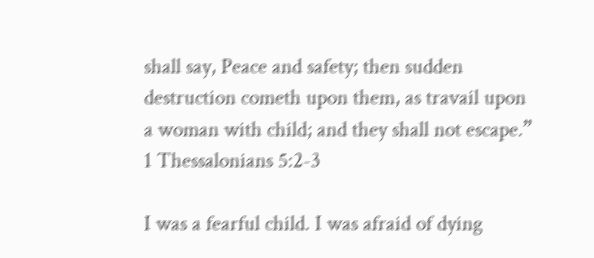shall say, Peace and safety; then sudden destruction cometh upon them, as travail upon a woman with child; and they shall not escape.” 1 Thessalonians 5:2-3

I was a fearful child. I was afraid of dying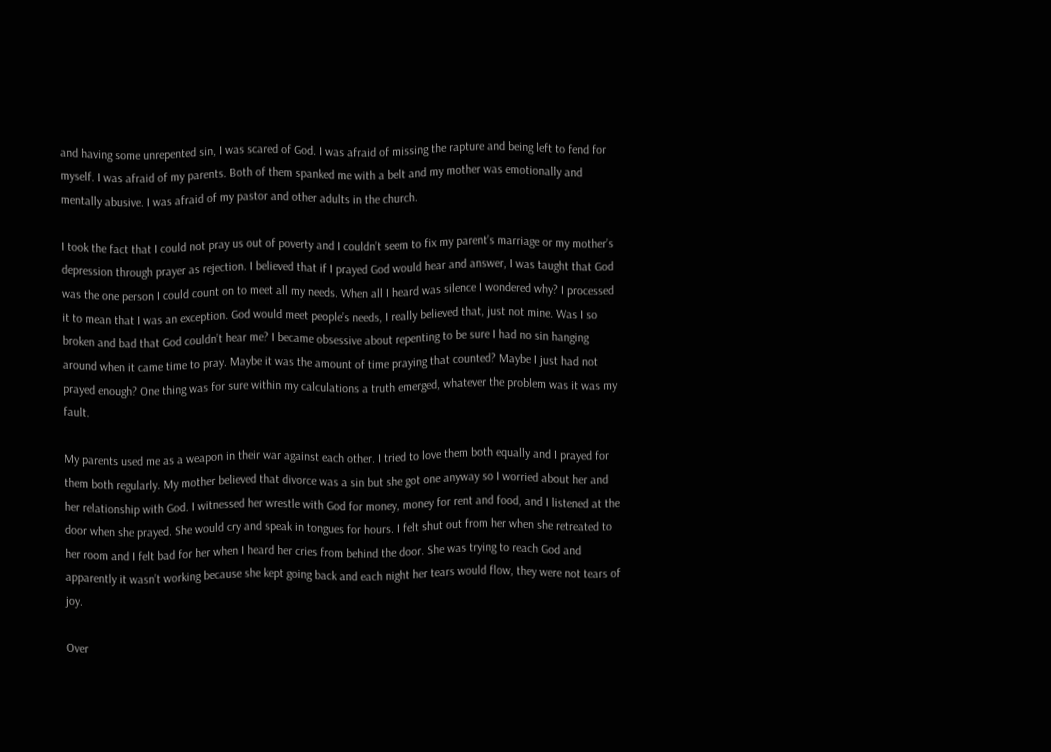and having some unrepented sin, I was scared of God. I was afraid of missing the rapture and being left to fend for myself. I was afraid of my parents. Both of them spanked me with a belt and my mother was emotionally and mentally abusive. I was afraid of my pastor and other adults in the church.

I took the fact that I could not pray us out of poverty and I couldn’t seem to fix my parent’s marriage or my mother’s depression through prayer as rejection. I believed that if I prayed God would hear and answer, I was taught that God was the one person I could count on to meet all my needs. When all I heard was silence I wondered why? I processed it to mean that I was an exception. God would meet people’s needs, I really believed that, just not mine. Was I so broken and bad that God couldn’t hear me? I became obsessive about repenting to be sure I had no sin hanging around when it came time to pray. Maybe it was the amount of time praying that counted? Maybe I just had not prayed enough? One thing was for sure within my calculations a truth emerged, whatever the problem was it was my fault.

My parents used me as a weapon in their war against each other. I tried to love them both equally and I prayed for them both regularly. My mother believed that divorce was a sin but she got one anyway so I worried about her and her relationship with God. I witnessed her wrestle with God for money, money for rent and food, and I listened at the door when she prayed. She would cry and speak in tongues for hours. I felt shut out from her when she retreated to her room and I felt bad for her when I heard her cries from behind the door. She was trying to reach God and apparently it wasn’t working because she kept going back and each night her tears would flow, they were not tears of joy.

Over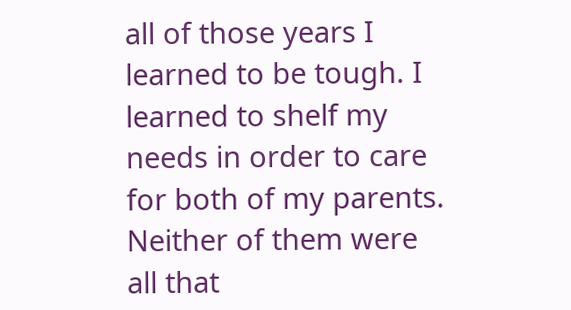all of those years I learned to be tough. I learned to shelf my needs in order to care for both of my parents. Neither of them were all that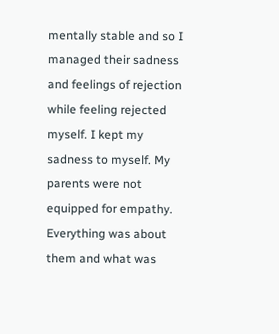mentally stable and so I managed their sadness and feelings of rejection while feeling rejected myself. I kept my sadness to myself. My parents were not equipped for empathy. Everything was about them and what was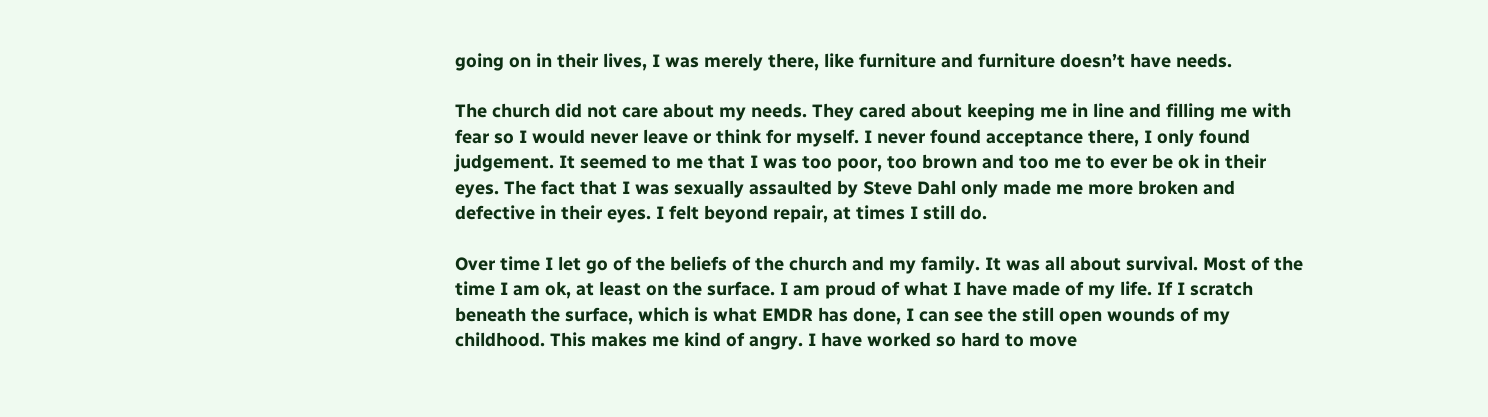going on in their lives, I was merely there, like furniture and furniture doesn’t have needs.

The church did not care about my needs. They cared about keeping me in line and filling me with fear so I would never leave or think for myself. I never found acceptance there, I only found judgement. It seemed to me that I was too poor, too brown and too me to ever be ok in their eyes. The fact that I was sexually assaulted by Steve Dahl only made me more broken and defective in their eyes. I felt beyond repair, at times I still do.

Over time I let go of the beliefs of the church and my family. It was all about survival. Most of the time I am ok, at least on the surface. I am proud of what I have made of my life. If I scratch beneath the surface, which is what EMDR has done, I can see the still open wounds of my childhood. This makes me kind of angry. I have worked so hard to move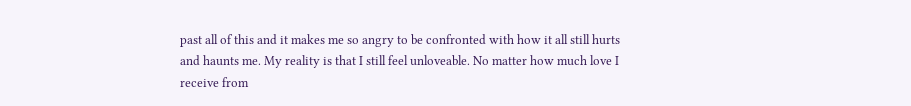past all of this and it makes me so angry to be confronted with how it all still hurts and haunts me. My reality is that I still feel unloveable. No matter how much love I receive from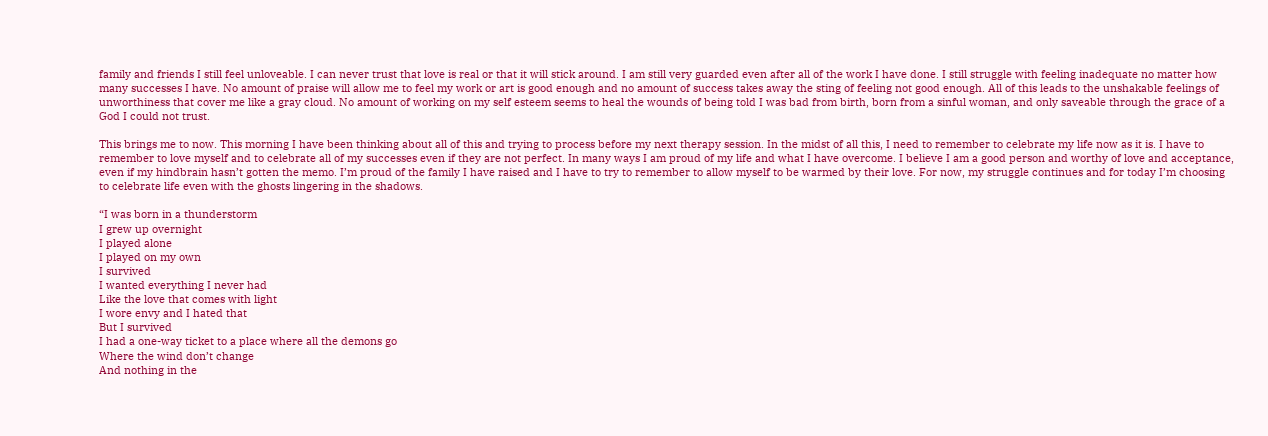family and friends I still feel unloveable. I can never trust that love is real or that it will stick around. I am still very guarded even after all of the work I have done. I still struggle with feeling inadequate no matter how many successes I have. No amount of praise will allow me to feel my work or art is good enough and no amount of success takes away the sting of feeling not good enough. All of this leads to the unshakable feelings of unworthiness that cover me like a gray cloud. No amount of working on my self esteem seems to heal the wounds of being told I was bad from birth, born from a sinful woman, and only saveable through the grace of a God I could not trust.

This brings me to now. This morning I have been thinking about all of this and trying to process before my next therapy session. In the midst of all this, I need to remember to celebrate my life now as it is. I have to remember to love myself and to celebrate all of my successes even if they are not perfect. In many ways I am proud of my life and what I have overcome. I believe I am a good person and worthy of love and acceptance, even if my hindbrain hasn’t gotten the memo. I’m proud of the family I have raised and I have to try to remember to allow myself to be warmed by their love. For now, my struggle continues and for today I’m choosing to celebrate life even with the ghosts lingering in the shadows.

“I was born in a thunderstorm
I grew up overnight
I played alone
I played on my own
I survived
I wanted everything I never had
Like the love that comes with light
I wore envy and I hated that
But I survived
I had a one-way ticket to a place where all the demons go
Where the wind don’t change
And nothing in the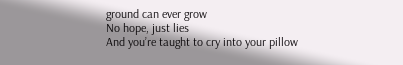ground can ever grow
No hope, just lies
And you’re taught to cry into your pillow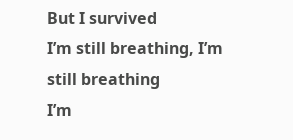But I survived
I’m still breathing, I’m still breathing
I’m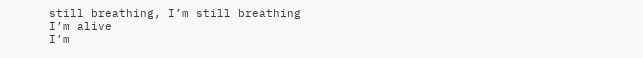still breathing, I’m still breathing
I’m alive
I’m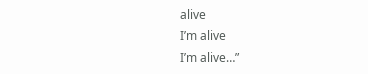alive
I’m alive
I’m alive…”